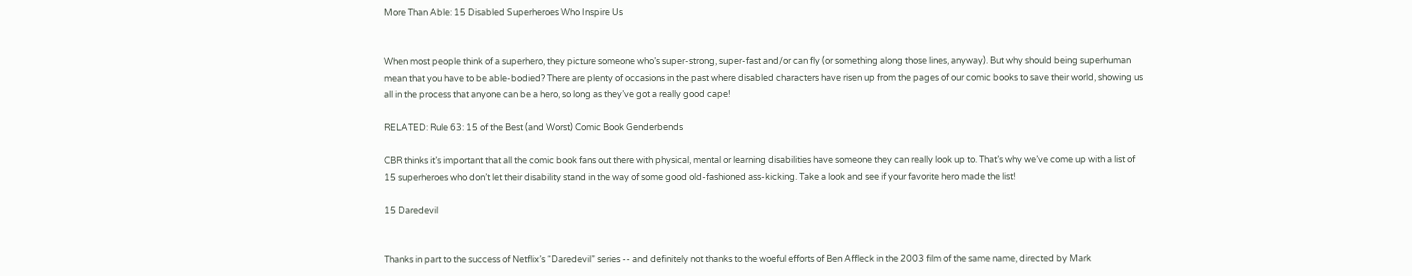More Than Able: 15 Disabled Superheroes Who Inspire Us


When most people think of a superhero, they picture someone who’s super-strong, super-fast and/or can fly (or something along those lines, anyway). But why should being superhuman mean that you have to be able-bodied? There are plenty of occasions in the past where disabled characters have risen up from the pages of our comic books to save their world, showing us all in the process that anyone can be a hero, so long as they’ve got a really good cape!

RELATED: Rule 63: 15 of the Best (and Worst) Comic Book Genderbends

CBR thinks it’s important that all the comic book fans out there with physical, mental or learning disabilities have someone they can really look up to. That’s why we’ve come up with a list of 15 superheroes who don’t let their disability stand in the way of some good old-fashioned ass-kicking. Take a look and see if your favorite hero made the list!

15 Daredevil


Thanks in part to the success of Netflix’s “Daredevil” series -- and definitely not thanks to the woeful efforts of Ben Affleck in the 2003 film of the same name, directed by Mark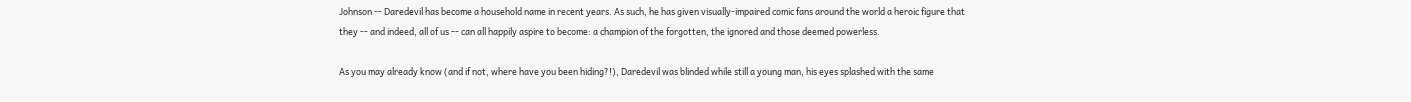Johnson -- Daredevil has become a household name in recent years. As such, he has given visually-impaired comic fans around the world a heroic figure that they -- and indeed, all of us -- can all happily aspire to become: a champion of the forgotten, the ignored and those deemed powerless.

As you may already know (and if not, where have you been hiding?!), Daredevil was blinded while still a young man, his eyes splashed with the same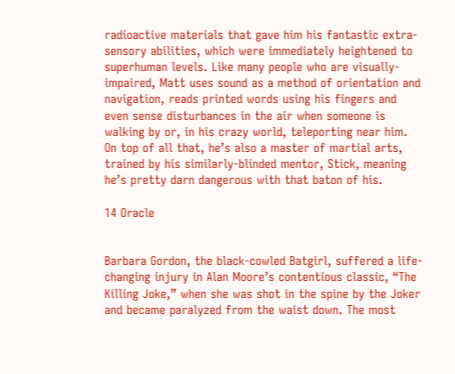radioactive materials that gave him his fantastic extra-sensory abilities, which were immediately heightened to superhuman levels. Like many people who are visually-impaired, Matt uses sound as a method of orientation and navigation, reads printed words using his fingers and even sense disturbances in the air when someone is walking by or, in his crazy world, teleporting near him. On top of all that, he’s also a master of martial arts, trained by his similarly-blinded mentor, Stick, meaning he’s pretty darn dangerous with that baton of his.

14 Oracle


Barbara Gordon, the black-cowled Batgirl, suffered a life-changing injury in Alan Moore’s contentious classic, “The Killing Joke,” when she was shot in the spine by the Joker and became paralyzed from the waist down. The most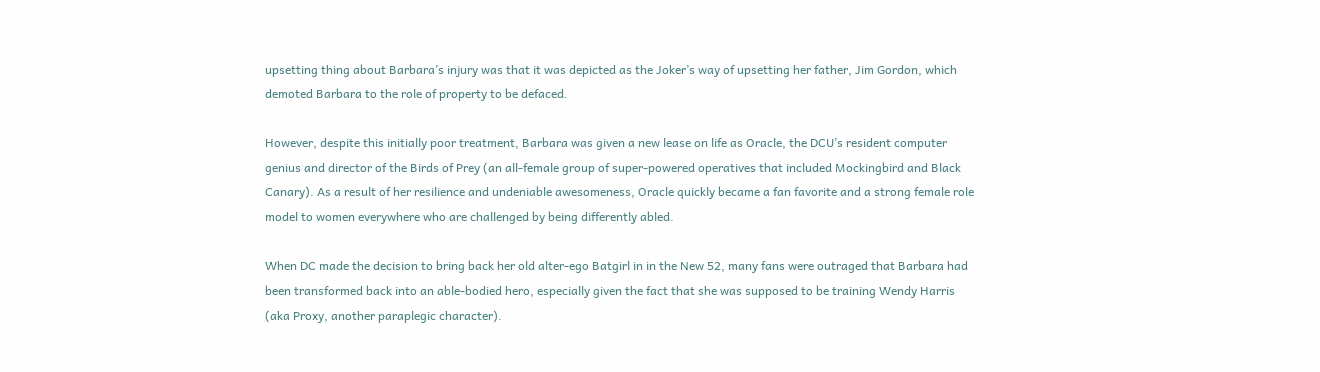upsetting thing about Barbara’s injury was that it was depicted as the Joker’s way of upsetting her father, Jim Gordon, which demoted Barbara to the role of property to be defaced.

However, despite this initially poor treatment, Barbara was given a new lease on life as Oracle, the DCU’s resident computer genius and director of the Birds of Prey (an all-female group of super-powered operatives that included Mockingbird and Black Canary). As a result of her resilience and undeniable awesomeness, Oracle quickly became a fan favorite and a strong female role model to women everywhere who are challenged by being differently abled.

When DC made the decision to bring back her old alter-ego Batgirl in in the New 52, many fans were outraged that Barbara had been transformed back into an able-bodied hero, especially given the fact that she was supposed to be training Wendy Harris (aka Proxy, another paraplegic character).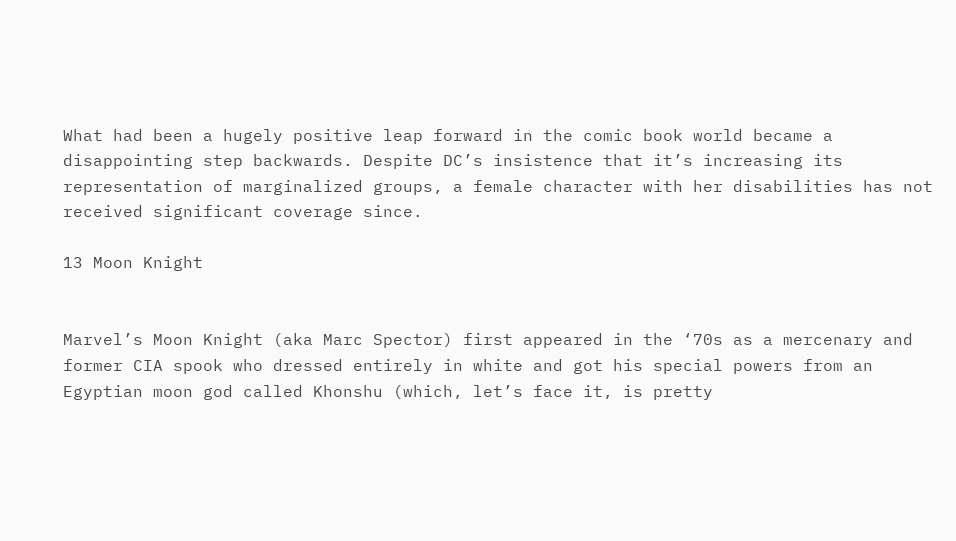What had been a hugely positive leap forward in the comic book world became a disappointing step backwards. Despite DC’s insistence that it’s increasing its representation of marginalized groups, a female character with her disabilities has not received significant coverage since.

13 Moon Knight


Marvel’s Moon Knight (aka Marc Spector) first appeared in the ‘70s as a mercenary and former CIA spook who dressed entirely in white and got his special powers from an Egyptian moon god called Khonshu (which, let’s face it, is pretty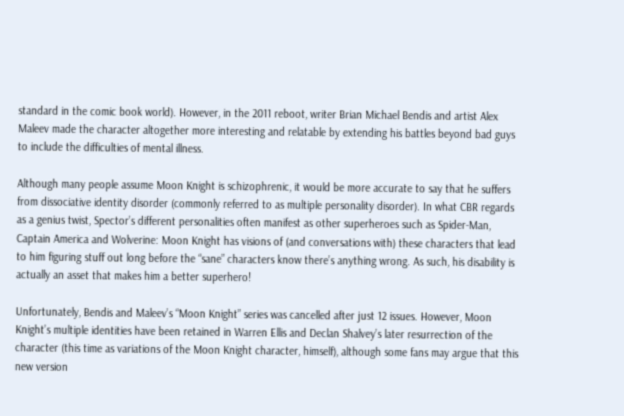standard in the comic book world). However, in the 2011 reboot, writer Brian Michael Bendis and artist Alex Maleev made the character altogether more interesting and relatable by extending his battles beyond bad guys to include the difficulties of mental illness.

Although many people assume Moon Knight is schizophrenic, it would be more accurate to say that he suffers from dissociative identity disorder (commonly referred to as multiple personality disorder). In what CBR regards as a genius twist, Spector’s different personalities often manifest as other superheroes such as Spider-Man, Captain America and Wolverine: Moon Knight has visions of (and conversations with) these characters that lead to him figuring stuff out long before the “sane” characters know there’s anything wrong. As such, his disability is actually an asset that makes him a better superhero!

Unfortunately, Bendis and Maleev’s “Moon Knight” series was cancelled after just 12 issues. However, Moon Knight’s multiple identities have been retained in Warren Ellis and Declan Shalvey’s later resurrection of the character (this time as variations of the Moon Knight character, himself), although some fans may argue that this new version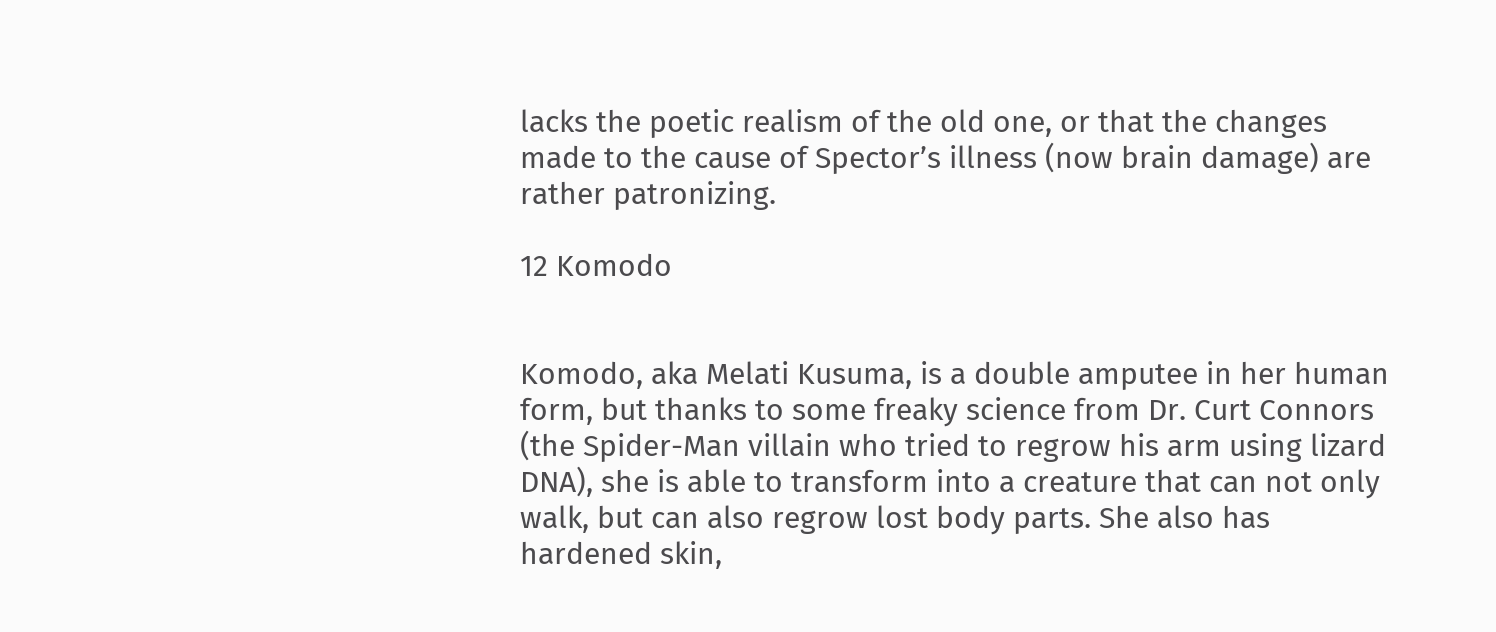lacks the poetic realism of the old one, or that the changes made to the cause of Spector’s illness (now brain damage) are rather patronizing.

12 Komodo


Komodo, aka Melati Kusuma, is a double amputee in her human form, but thanks to some freaky science from Dr. Curt Connors (the Spider-Man villain who tried to regrow his arm using lizard DNA), she is able to transform into a creature that can not only walk, but can also regrow lost body parts. She also has hardened skin,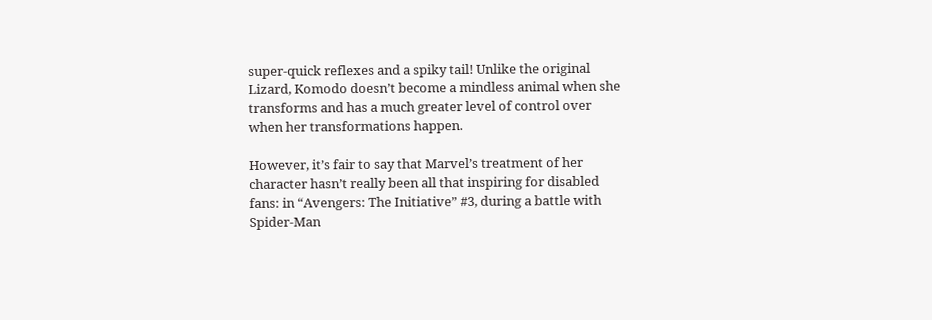super-quick reflexes and a spiky tail! Unlike the original Lizard, Komodo doesn’t become a mindless animal when she transforms and has a much greater level of control over when her transformations happen.

However, it’s fair to say that Marvel’s treatment of her character hasn’t really been all that inspiring for disabled fans: in “Avengers: The Initiative” #3, during a battle with Spider-Man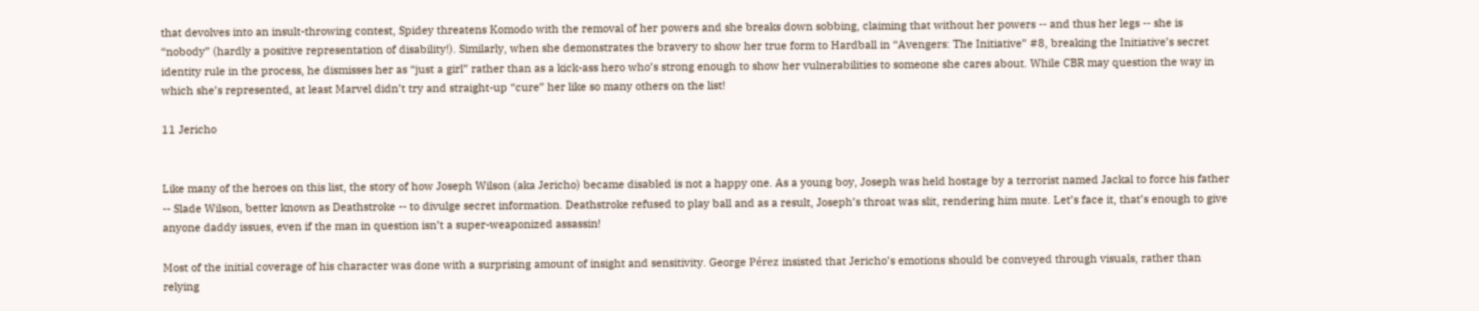that devolves into an insult-throwing contest, Spidey threatens Komodo with the removal of her powers and she breaks down sobbing, claiming that without her powers -- and thus her legs -- she is “nobody” (hardly a positive representation of disability!). Similarly, when she demonstrates the bravery to show her true form to Hardball in “Avengers: The Initiative” #8, breaking the Initiative’s secret identity rule in the process, he dismisses her as “just a girl” rather than as a kick-ass hero who’s strong enough to show her vulnerabilities to someone she cares about. While CBR may question the way in which she’s represented, at least Marvel didn’t try and straight-up “cure” her like so many others on the list!

11 Jericho


Like many of the heroes on this list, the story of how Joseph Wilson (aka Jericho) became disabled is not a happy one. As a young boy, Joseph was held hostage by a terrorist named Jackal to force his father -- Slade Wilson, better known as Deathstroke -- to divulge secret information. Deathstroke refused to play ball and as a result, Joseph’s throat was slit, rendering him mute. Let’s face it, that’s enough to give anyone daddy issues, even if the man in question isn’t a super-weaponized assassin!

Most of the initial coverage of his character was done with a surprising amount of insight and sensitivity. George Pérez insisted that Jericho’s emotions should be conveyed through visuals, rather than relying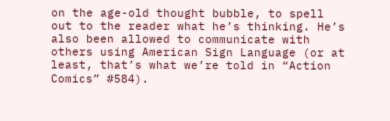on the age-old thought bubble, to spell out to the reader what he’s thinking. He’s also been allowed to communicate with others using American Sign Language (or at least, that’s what we’re told in “Action Comics” #584).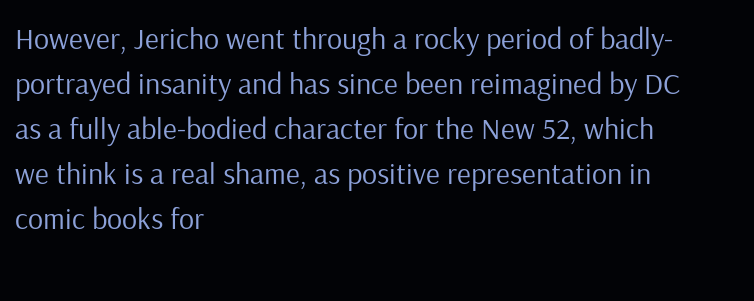However, Jericho went through a rocky period of badly-portrayed insanity and has since been reimagined by DC as a fully able-bodied character for the New 52, which we think is a real shame, as positive representation in comic books for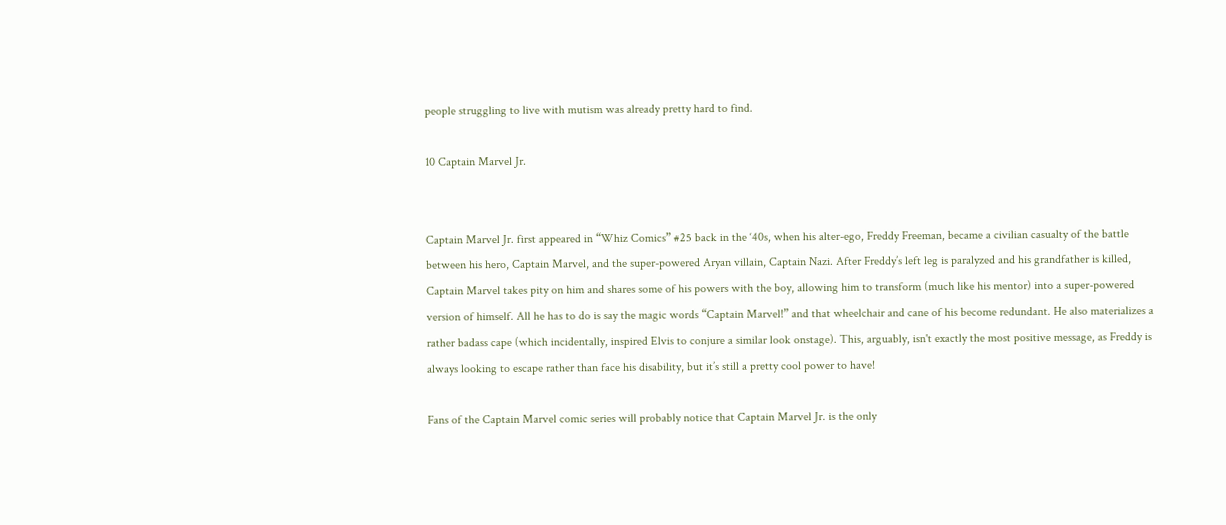people struggling to live with mutism was already pretty hard to find.

10 Captain Marvel Jr.


Captain Marvel Jr. first appeared in “Whiz Comics” #25 back in the ‘40s, when his alter-ego, Freddy Freeman, became a civilian casualty of the battle between his hero, Captain Marvel, and the super-powered Aryan villain, Captain Nazi. After Freddy’s left leg is paralyzed and his grandfather is killed, Captain Marvel takes pity on him and shares some of his powers with the boy, allowing him to transform (much like his mentor) into a super-powered version of himself. All he has to do is say the magic words “Captain Marvel!” and that wheelchair and cane of his become redundant. He also materializes a rather badass cape (which incidentally, inspired Elvis to conjure a similar look onstage). This, arguably, isn't exactly the most positive message, as Freddy is always looking to escape rather than face his disability, but it’s still a pretty cool power to have!

Fans of the Captain Marvel comic series will probably notice that Captain Marvel Jr. is the only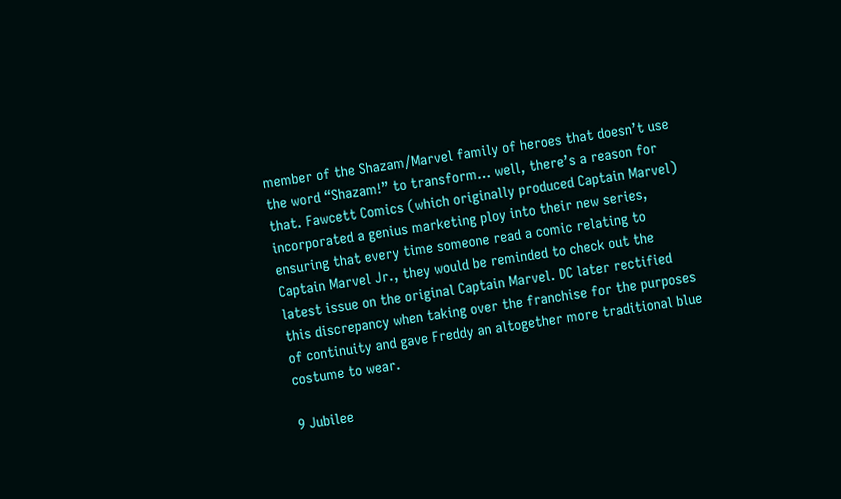member of the Shazam/Marvel family of heroes that doesn’t use the word “Shazam!” to transform… well, there’s a reason for that. Fawcett Comics (which originally produced Captain Marvel) incorporated a genius marketing ploy into their new series, ensuring that every time someone read a comic relating to Captain Marvel Jr., they would be reminded to check out the latest issue on the original Captain Marvel. DC later rectified this discrepancy when taking over the franchise for the purposes of continuity and gave Freddy an altogether more traditional blue costume to wear.

9 Jubilee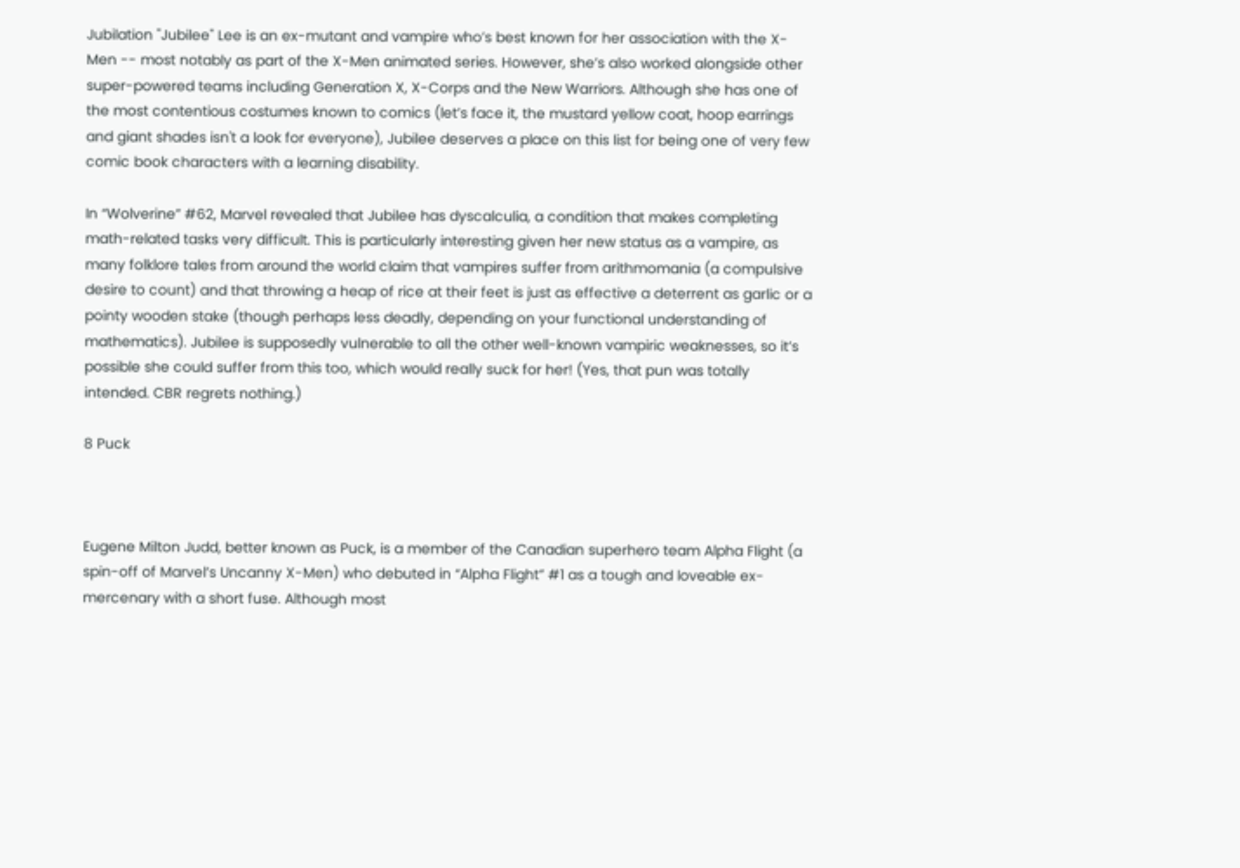Jubilation "Jubilee" Lee is an ex-mutant and vampire who’s best known for her association with the X-Men -- most notably as part of the X-Men animated series. However, she’s also worked alongside other super-powered teams including Generation X, X-Corps and the New Warriors. Although she has one of the most contentious costumes known to comics (let’s face it, the mustard yellow coat, hoop earrings and giant shades isn't a look for everyone), Jubilee deserves a place on this list for being one of very few comic book characters with a learning disability.

In “Wolverine” #62, Marvel revealed that Jubilee has dyscalculia, a condition that makes completing math-related tasks very difficult. This is particularly interesting given her new status as a vampire, as many folklore tales from around the world claim that vampires suffer from arithmomania (a compulsive desire to count) and that throwing a heap of rice at their feet is just as effective a deterrent as garlic or a pointy wooden stake (though perhaps less deadly, depending on your functional understanding of mathematics). Jubilee is supposedly vulnerable to all the other well-known vampiric weaknesses, so it’s possible she could suffer from this too, which would really suck for her! (Yes, that pun was totally intended. CBR regrets nothing.)

8 Puck



Eugene Milton Judd, better known as Puck, is a member of the Canadian superhero team Alpha Flight (a spin-off of Marvel’s Uncanny X-Men) who debuted in “Alpha Flight” #1 as a tough and loveable ex-mercenary with a short fuse. Although most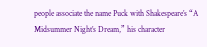people associate the name Puck with Shakespeare’s “A Midsummer Night’s Dream,” his character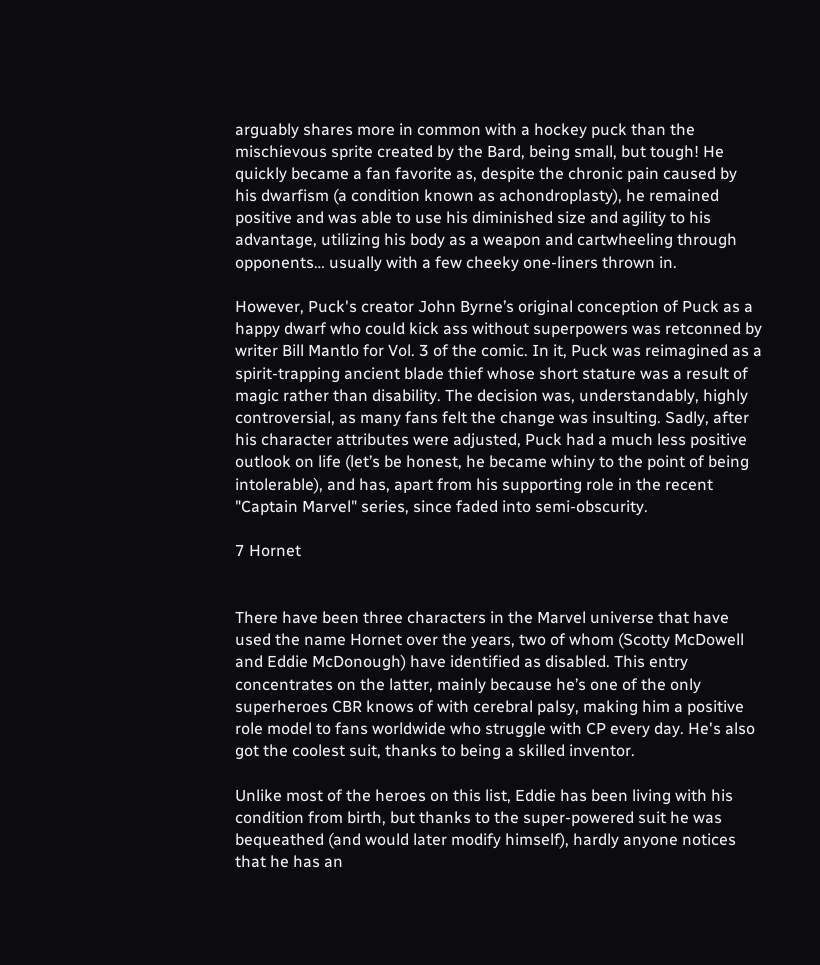arguably shares more in common with a hockey puck than the mischievous sprite created by the Bard, being small, but tough! He quickly became a fan favorite as, despite the chronic pain caused by his dwarfism (a condition known as achondroplasty), he remained positive and was able to use his diminished size and agility to his advantage, utilizing his body as a weapon and cartwheeling through opponents… usually with a few cheeky one-liners thrown in.

However, Puck's creator John Byrne’s original conception of Puck as a happy dwarf who could kick ass without superpowers was retconned by writer Bill Mantlo for Vol. 3 of the comic. In it, Puck was reimagined as a spirit-trapping ancient blade thief whose short stature was a result of magic rather than disability. The decision was, understandably, highly controversial, as many fans felt the change was insulting. Sadly, after his character attributes were adjusted, Puck had a much less positive outlook on life (let’s be honest, he became whiny to the point of being intolerable), and has, apart from his supporting role in the recent "Captain Marvel" series, since faded into semi-obscurity.

7 Hornet


There have been three characters in the Marvel universe that have used the name Hornet over the years, two of whom (Scotty McDowell and Eddie McDonough) have identified as disabled. This entry concentrates on the latter, mainly because he’s one of the only superheroes CBR knows of with cerebral palsy, making him a positive role model to fans worldwide who struggle with CP every day. He's also got the coolest suit, thanks to being a skilled inventor.

Unlike most of the heroes on this list, Eddie has been living with his condition from birth, but thanks to the super-powered suit he was bequeathed (and would later modify himself), hardly anyone notices that he has an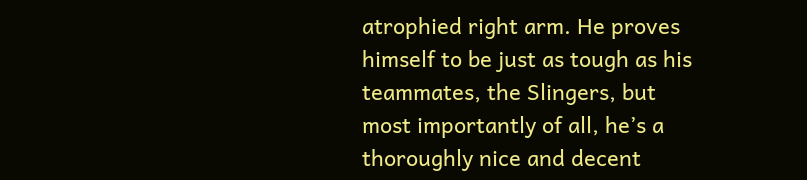atrophied right arm. He proves himself to be just as tough as his teammates, the Slingers, but most importantly of all, he’s a thoroughly nice and decent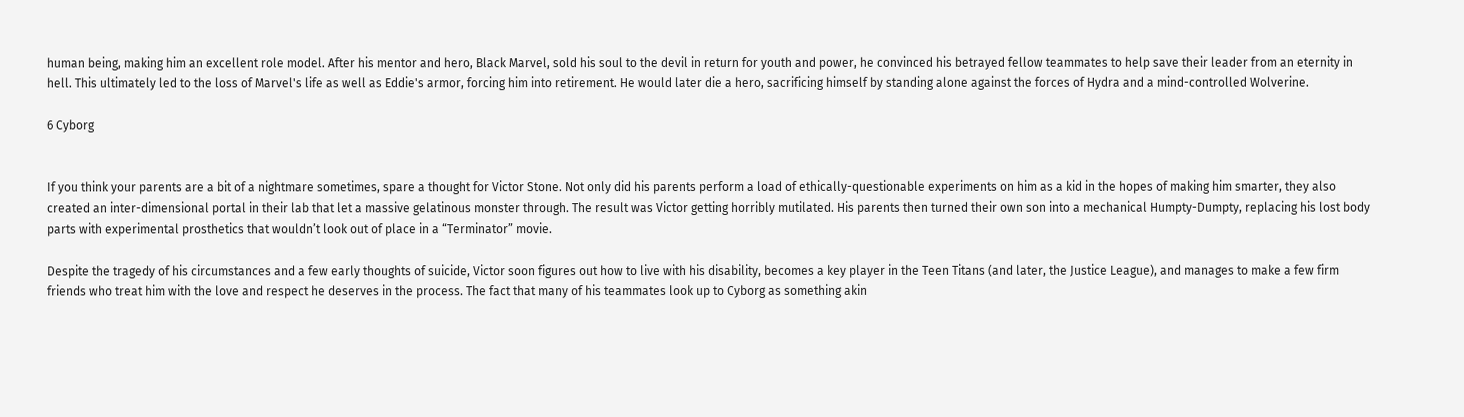human being, making him an excellent role model. After his mentor and hero, Black Marvel, sold his soul to the devil in return for youth and power, he convinced his betrayed fellow teammates to help save their leader from an eternity in hell. This ultimately led to the loss of Marvel's life as well as Eddie's armor, forcing him into retirement. He would later die a hero, sacrificing himself by standing alone against the forces of Hydra and a mind-controlled Wolverine.

6 Cyborg


If you think your parents are a bit of a nightmare sometimes, spare a thought for Victor Stone. Not only did his parents perform a load of ethically-questionable experiments on him as a kid in the hopes of making him smarter, they also created an inter-dimensional portal in their lab that let a massive gelatinous monster through. The result was Victor getting horribly mutilated. His parents then turned their own son into a mechanical Humpty-Dumpty, replacing his lost body parts with experimental prosthetics that wouldn’t look out of place in a “Terminator” movie.

Despite the tragedy of his circumstances and a few early thoughts of suicide, Victor soon figures out how to live with his disability, becomes a key player in the Teen Titans (and later, the Justice League), and manages to make a few firm friends who treat him with the love and respect he deserves in the process. The fact that many of his teammates look up to Cyborg as something akin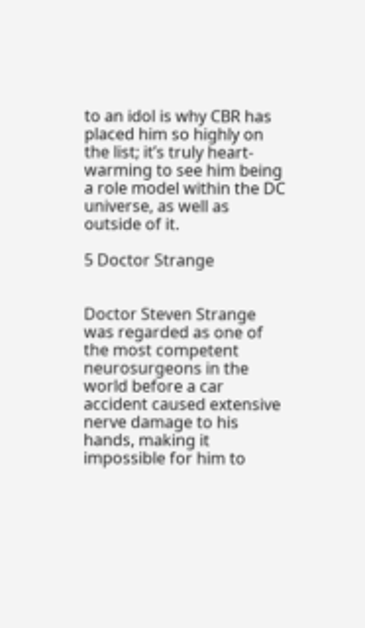to an idol is why CBR has placed him so highly on the list; it’s truly heart-warming to see him being a role model within the DC universe, as well as outside of it.

5 Doctor Strange


Doctor Steven Strange was regarded as one of the most competent neurosurgeons in the world before a car accident caused extensive nerve damage to his hands, making it impossible for him to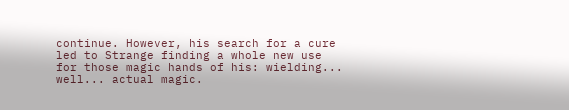continue. However, his search for a cure led to Strange finding a whole new use for those magic hands of his: wielding... well... actual magic.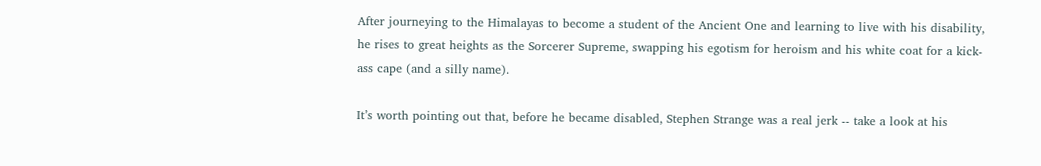After journeying to the Himalayas to become a student of the Ancient One and learning to live with his disability, he rises to great heights as the Sorcerer Supreme, swapping his egotism for heroism and his white coat for a kick-ass cape (and a silly name).

It’s worth pointing out that, before he became disabled, Stephen Strange was a real jerk -- take a look at his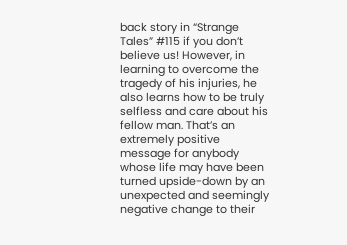back story in “Strange Tales” #115 if you don’t believe us! However, in learning to overcome the tragedy of his injuries, he also learns how to be truly selfless and care about his fellow man. That’s an extremely positive message for anybody whose life may have been turned upside-down by an unexpected and seemingly negative change to their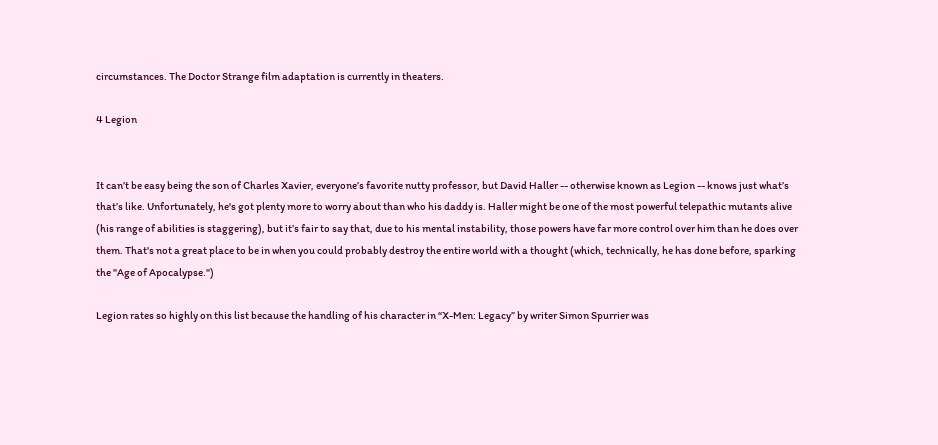circumstances. The Doctor Strange film adaptation is currently in theaters.

4 Legion


It can’t be easy being the son of Charles Xavier, everyone’s favorite nutty professor, but David Haller -- otherwise known as Legion -- knows just what’s that’s like. Unfortunately, he's got plenty more to worry about than who his daddy is. Haller might be one of the most powerful telepathic mutants alive (his range of abilities is staggering), but it’s fair to say that, due to his mental instability, those powers have far more control over him than he does over them. That's not a great place to be in when you could probably destroy the entire world with a thought (which, technically, he has done before, sparking the "Age of Apocalypse.")

Legion rates so highly on this list because the handling of his character in “X-Men: Legacy” by writer Simon Spurrier was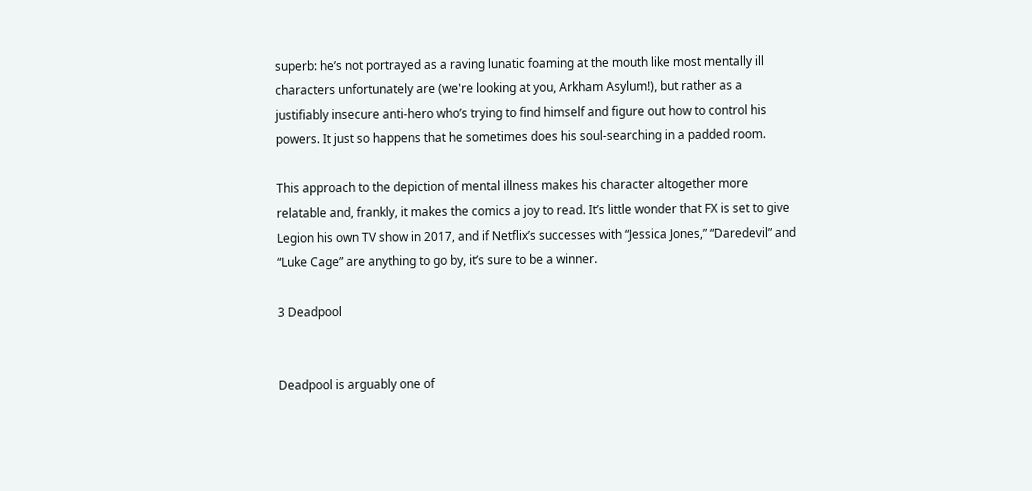superb: he’s not portrayed as a raving lunatic foaming at the mouth like most mentally ill characters unfortunately are (we're looking at you, Arkham Asylum!), but rather as a justifiably insecure anti-hero who’s trying to find himself and figure out how to control his powers. It just so happens that he sometimes does his soul-searching in a padded room.

This approach to the depiction of mental illness makes his character altogether more relatable and, frankly, it makes the comics a joy to read. It’s little wonder that FX is set to give Legion his own TV show in 2017, and if Netflix’s successes with “Jessica Jones,” “Daredevil” and “Luke Cage” are anything to go by, it’s sure to be a winner.

3 Deadpool


Deadpool is arguably one of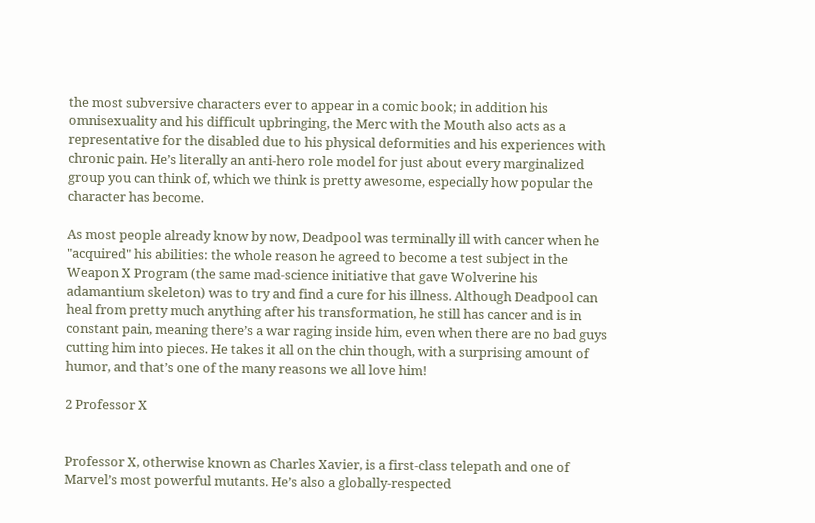the most subversive characters ever to appear in a comic book; in addition his omnisexuality and his difficult upbringing, the Merc with the Mouth also acts as a representative for the disabled due to his physical deformities and his experiences with chronic pain. He’s literally an anti-hero role model for just about every marginalized group you can think of, which we think is pretty awesome, especially how popular the character has become.

As most people already know by now, Deadpool was terminally ill with cancer when he "acquired" his abilities: the whole reason he agreed to become a test subject in the Weapon X Program (the same mad-science initiative that gave Wolverine his adamantium skeleton) was to try and find a cure for his illness. Although Deadpool can heal from pretty much anything after his transformation, he still has cancer and is in constant pain, meaning there’s a war raging inside him, even when there are no bad guys cutting him into pieces. He takes it all on the chin though, with a surprising amount of humor, and that’s one of the many reasons we all love him!

2 Professor X


Professor X, otherwise known as Charles Xavier, is a first-class telepath and one of Marvel’s most powerful mutants. He’s also a globally-respected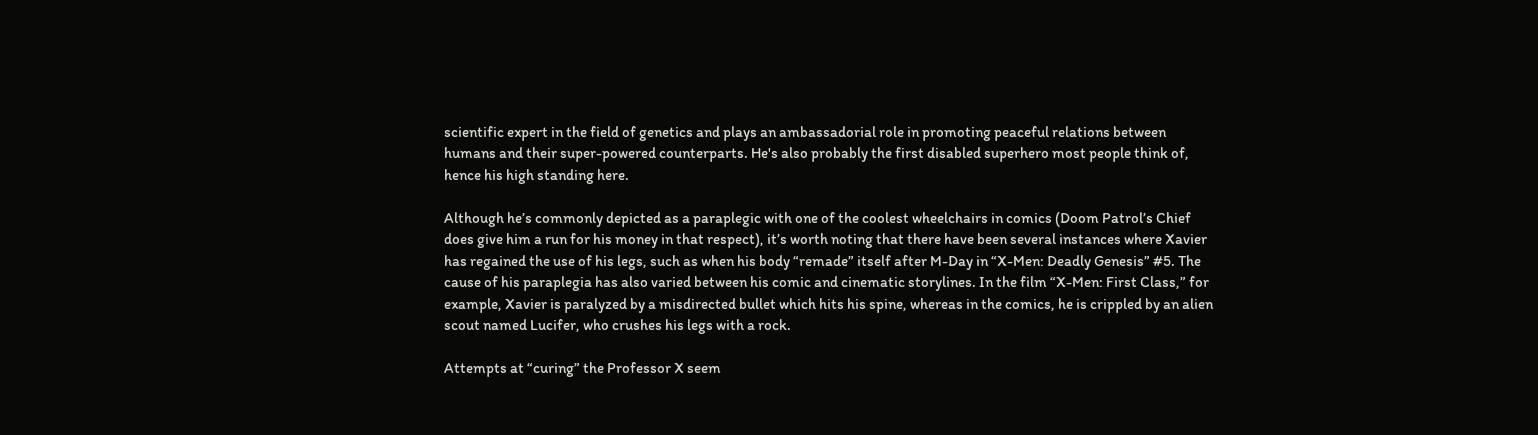scientific expert in the field of genetics and plays an ambassadorial role in promoting peaceful relations between humans and their super-powered counterparts. He's also probably the first disabled superhero most people think of, hence his high standing here.

Although he’s commonly depicted as a paraplegic with one of the coolest wheelchairs in comics (Doom Patrol’s Chief does give him a run for his money in that respect), it’s worth noting that there have been several instances where Xavier has regained the use of his legs, such as when his body “remade” itself after M-Day in “X-Men: Deadly Genesis” #5. The cause of his paraplegia has also varied between his comic and cinematic storylines. In the film “X-Men: First Class,” for example, Xavier is paralyzed by a misdirected bullet which hits his spine, whereas in the comics, he is crippled by an alien scout named Lucifer, who crushes his legs with a rock.

Attempts at “curing” the Professor X seem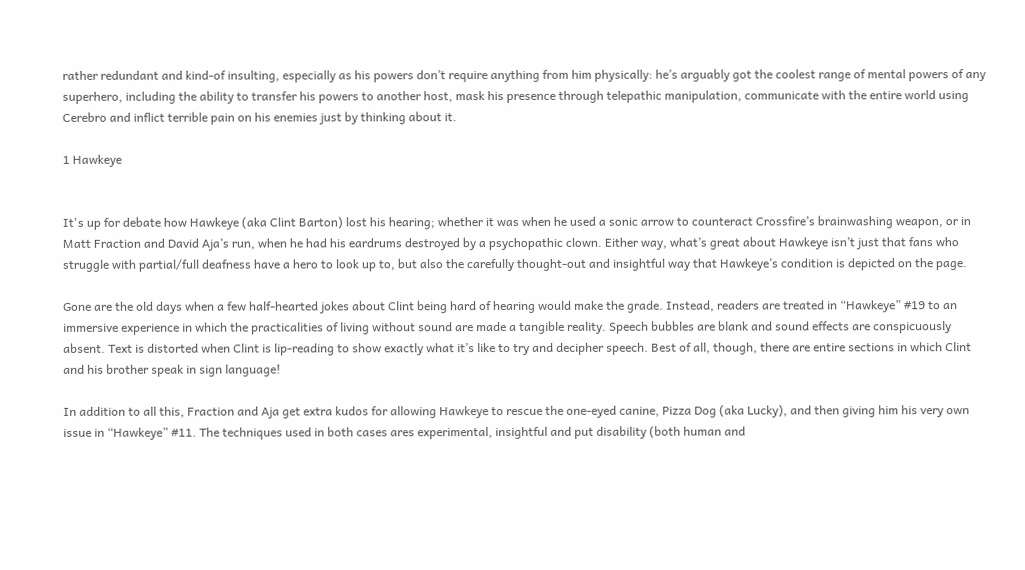rather redundant and kind-of insulting, especially as his powers don’t require anything from him physically: he’s arguably got the coolest range of mental powers of any superhero, including the ability to transfer his powers to another host, mask his presence through telepathic manipulation, communicate with the entire world using Cerebro and inflict terrible pain on his enemies just by thinking about it.

1 Hawkeye


It's up for debate how Hawkeye (aka Clint Barton) lost his hearing; whether it was when he used a sonic arrow to counteract Crossfire’s brainwashing weapon, or in Matt Fraction and David Aja’s run, when he had his eardrums destroyed by a psychopathic clown. Either way, what’s great about Hawkeye isn’t just that fans who struggle with partial/full deafness have a hero to look up to, but also the carefully thought-out and insightful way that Hawkeye’s condition is depicted on the page.

Gone are the old days when a few half-hearted jokes about Clint being hard of hearing would make the grade. Instead, readers are treated in “Hawkeye” #19 to an immersive experience in which the practicalities of living without sound are made a tangible reality. Speech bubbles are blank and sound effects are conspicuously absent. Text is distorted when Clint is lip-reading to show exactly what it’s like to try and decipher speech. Best of all, though, there are entire sections in which Clint and his brother speak in sign language!

In addition to all this, Fraction and Aja get extra kudos for allowing Hawkeye to rescue the one-eyed canine, Pizza Dog (aka Lucky), and then giving him his very own issue in “Hawkeye” #11. The techniques used in both cases ares experimental, insightful and put disability (both human and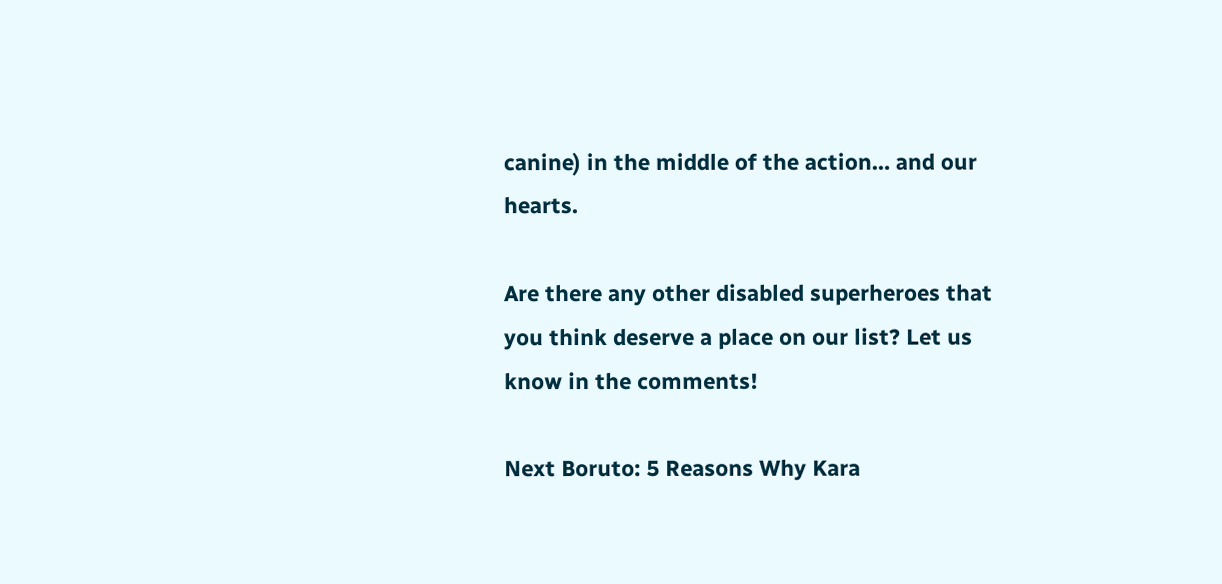canine) in the middle of the action… and our hearts.

Are there any other disabled superheroes that you think deserve a place on our list? Let us know in the comments!

Next Boruto: 5 Reasons Why Kara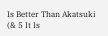Is Better Than Akatsuki (& 5 It Is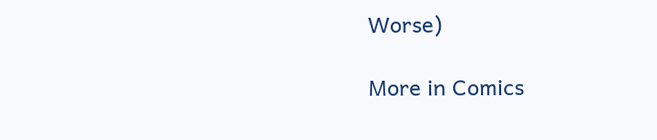Worse)

More in Comics